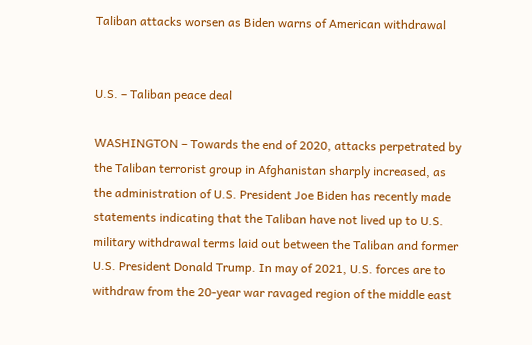Taliban attacks worsen as Biden warns of American withdrawal


U.S. – Taliban peace deal

WASHINGTON – Towards the end of 2020, attacks perpetrated by the Taliban terrorist group in Afghanistan sharply increased, as the administration of U.S. President Joe Biden has recently made statements indicating that the Taliban have not lived up to U.S. military withdrawal terms laid out between the Taliban and former U.S. President Donald Trump. In may of 2021, U.S. forces are to withdraw from the 20-year war ravaged region of the middle east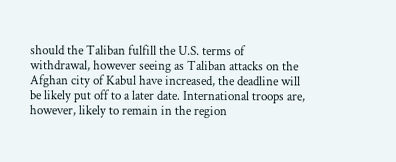should the Taliban fulfill the U.S. terms of withdrawal, however seeing as Taliban attacks on the Afghan city of Kabul have increased, the deadline will be likely put off to a later date. International troops are, however, likely to remain in the region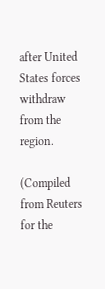after United States forces withdraw from the region.

(Compiled from Reuters for the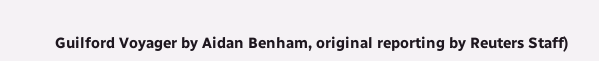Guilford Voyager by Aidan Benham, original reporting by Reuters Staff)